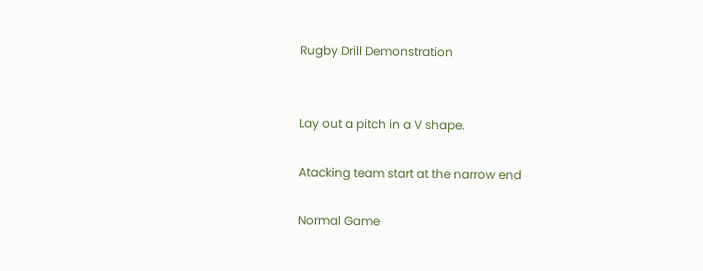Rugby Drill Demonstration


Lay out a pitch in a V shape.

Atacking team start at the narrow end

Normal Game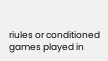riules or conditioned games played in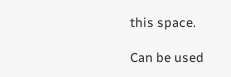this space.

Can be used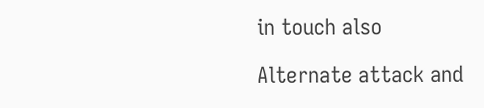in touch also

Alternate attack and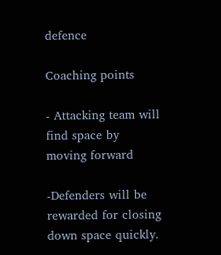defence

Coaching points

- Attacking team will find space by moving forward

-Defenders will be rewarded for closing down space quickly.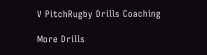V PitchRugby Drills Coaching

More Drills